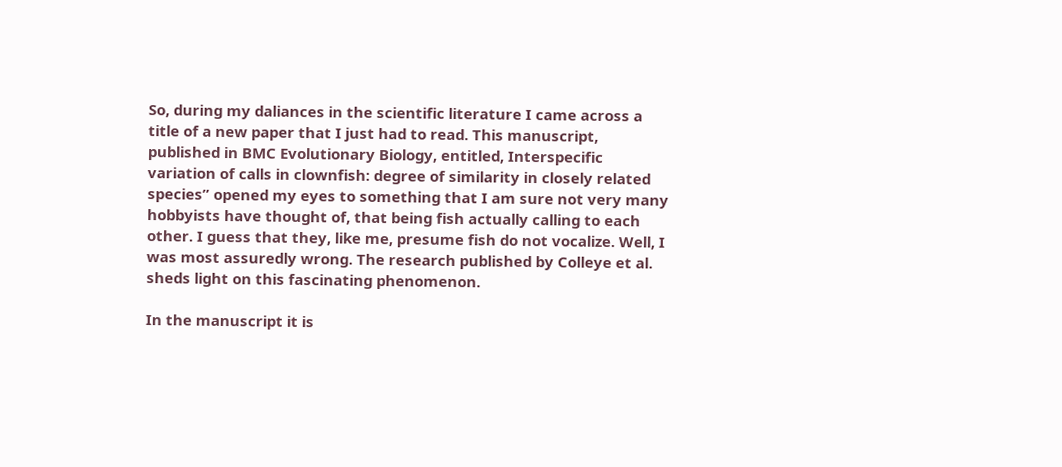So, during my daliances in the scientific literature I came across a title of a new paper that I just had to read. This manuscript, published in BMC Evolutionary Biology, entitled, Interspecific variation of calls in clownfish: degree of similarity in closely related species” opened my eyes to something that I am sure not very many hobbyists have thought of, that being fish actually calling to each other. I guess that they, like me, presume fish do not vocalize. Well, I was most assuredly wrong. The research published by Colleye et al. sheds light on this fascinating phenomenon.

In the manuscript it is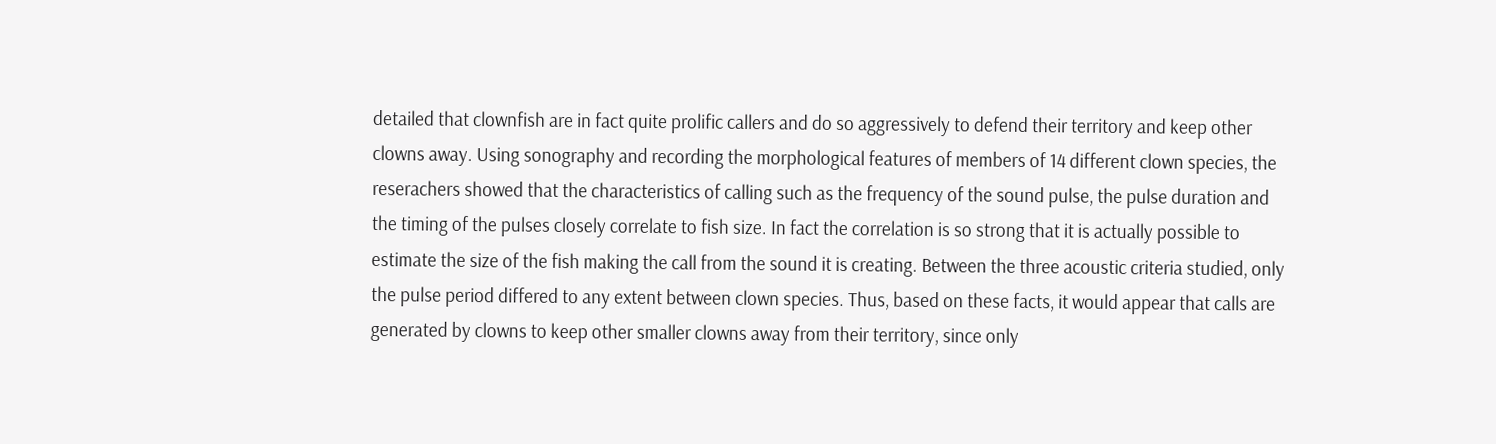detailed that clownfish are in fact quite prolific callers and do so aggressively to defend their territory and keep other clowns away. Using sonography and recording the morphological features of members of 14 different clown species, the reserachers showed that the characteristics of calling such as the frequency of the sound pulse, the pulse duration and the timing of the pulses closely correlate to fish size. In fact the correlation is so strong that it is actually possible to estimate the size of the fish making the call from the sound it is creating. Between the three acoustic criteria studied, only the pulse period differed to any extent between clown species. Thus, based on these facts, it would appear that calls are generated by clowns to keep other smaller clowns away from their territory, since only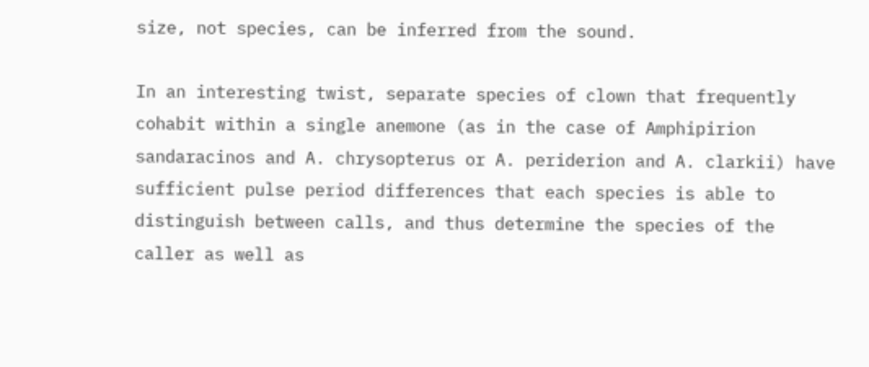size, not species, can be inferred from the sound.

In an interesting twist, separate species of clown that frequently cohabit within a single anemone (as in the case of Amphipirion sandaracinos and A. chrysopterus or A. periderion and A. clarkii) have sufficient pulse period differences that each species is able to distinguish between calls, and thus determine the species of the caller as well as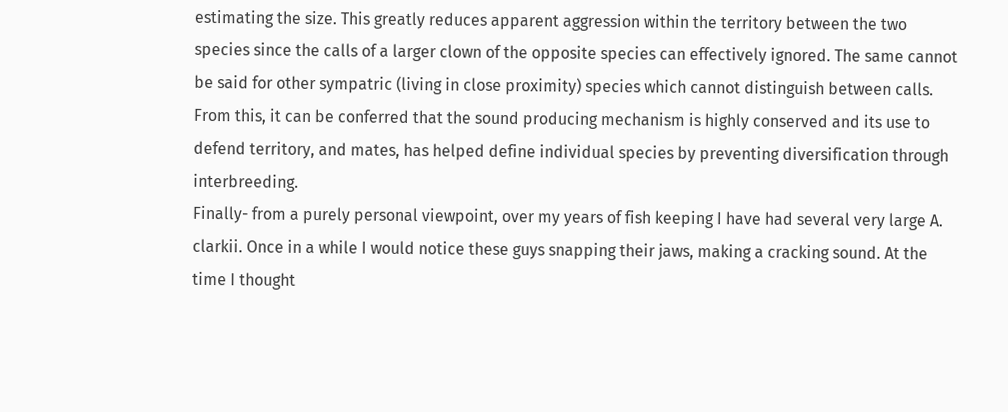estimating the size. This greatly reduces apparent aggression within the territory between the two species since the calls of a larger clown of the opposite species can effectively ignored. The same cannot be said for other sympatric (living in close proximity) species which cannot distinguish between calls. From this, it can be conferred that the sound producing mechanism is highly conserved and its use to defend territory, and mates, has helped define individual species by preventing diversification through interbreeding.
Finally- from a purely personal viewpoint, over my years of fish keeping I have had several very large A. clarkii. Once in a while I would notice these guys snapping their jaws, making a cracking sound. At the time I thought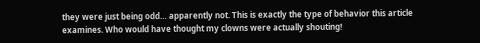they were just being odd… apparently not. This is exactly the type of behavior this article examines. Who would have thought my clowns were actually shouting!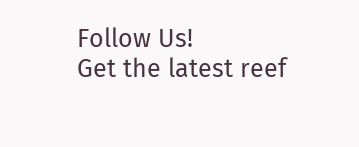Follow Us!
Get the latest reef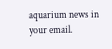aquarium news in your email.